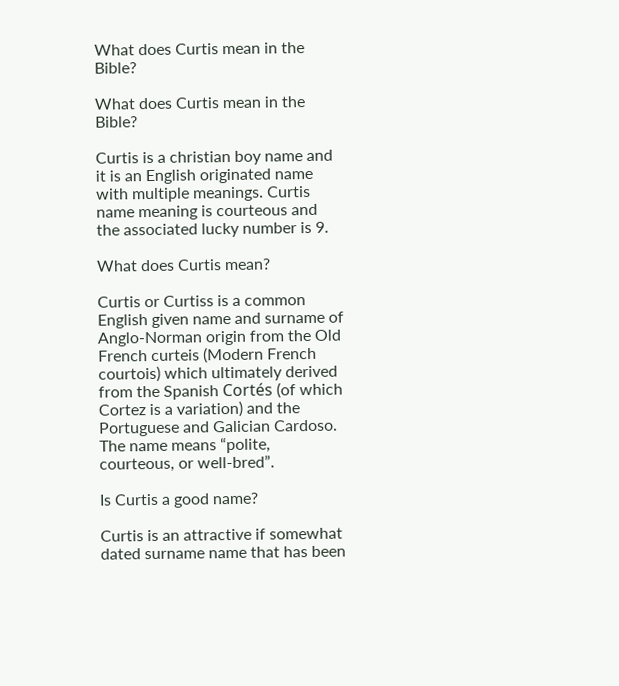What does Curtis mean in the Bible?

What does Curtis mean in the Bible?

Curtis is a christian boy name and it is an English originated name with multiple meanings. Curtis name meaning is courteous and the associated lucky number is 9.

What does Curtis mean?

Curtis or Curtiss is a common English given name and surname of Anglo-Norman origin from the Old French curteis (Modern French courtois) which ultimately derived from the Spanish Cortés (of which Cortez is a variation) and the Portuguese and Galician Cardoso. The name means “polite, courteous, or well-bred”.

Is Curtis a good name?

Curtis is an attractive if somewhat dated surname name that has been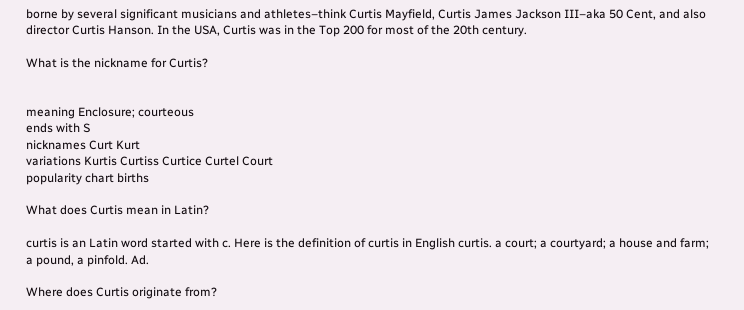borne by several significant musicians and athletes–think Curtis Mayfield, Curtis James Jackson III–aka 50 Cent, and also director Curtis Hanson. In the USA, Curtis was in the Top 200 for most of the 20th century.

What is the nickname for Curtis?


meaning Enclosure; courteous
ends with S
nicknames Curt Kurt
variations Kurtis Curtiss Curtice Curtel Court
popularity chart births

What does Curtis mean in Latin?

curtis is an Latin word started with c. Here is the definition of curtis in English curtis. a court; a courtyard; a house and farm; a pound, a pinfold. Ad.

Where does Curtis originate from?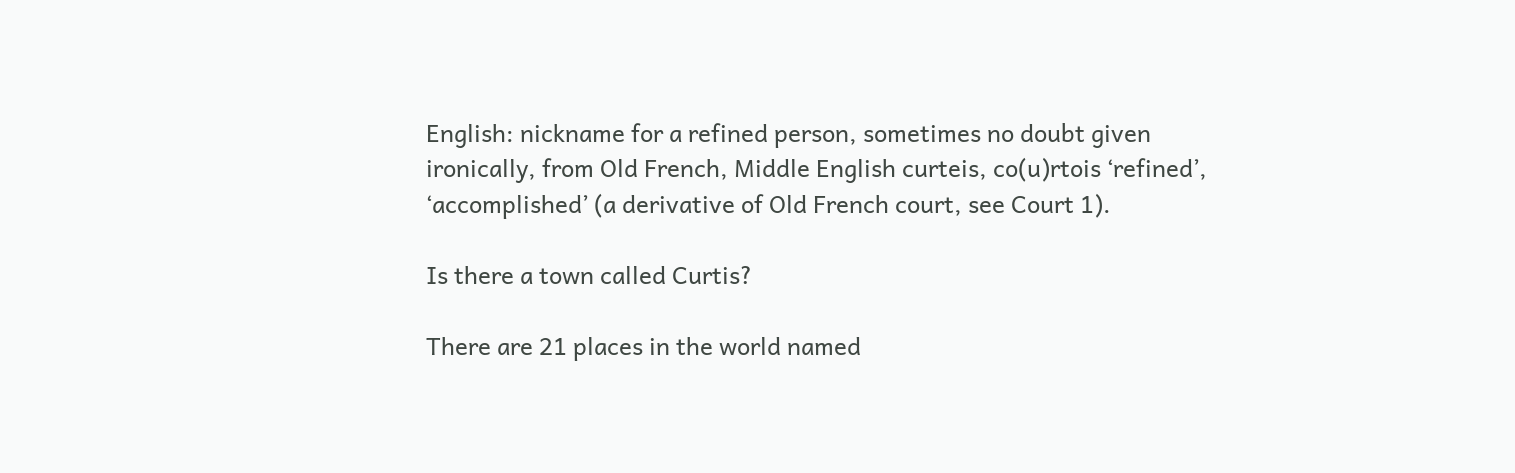English: nickname for a refined person, sometimes no doubt given ironically, from Old French, Middle English curteis, co(u)rtois ‘refined’, ‘accomplished’ (a derivative of Old French court, see Court 1).

Is there a town called Curtis?

There are 21 places in the world named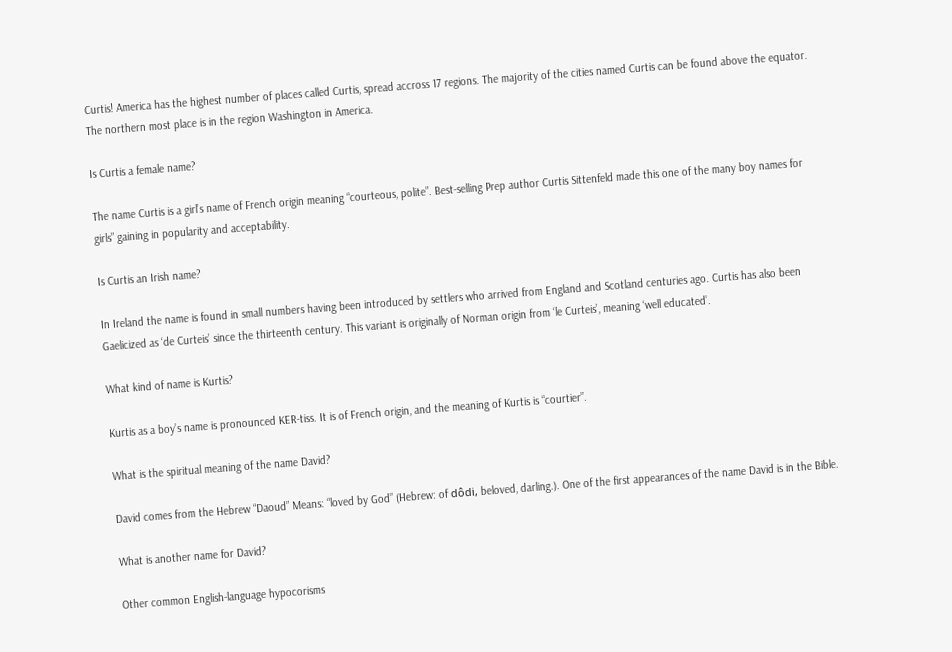Curtis! America has the highest number of places called Curtis, spread accross 17 regions. The majority of the cities named Curtis can be found above the equator. The northern most place is in the region Washington in America.

Is Curtis a female name?

The name Curtis is a girl’s name of French origin meaning “courteous, polite”. Best-selling Prep author Curtis Sittenfeld made this one of the many boy names for girls” gaining in popularity and acceptability.

Is Curtis an Irish name?

In Ireland the name is found in small numbers having been introduced by settlers who arrived from England and Scotland centuries ago. Curtis has also been Gaelicized as ‘de Curteis’ since the thirteenth century. This variant is originally of Norman origin from ‘le Curteis’, meaning ‘well educated’.

What kind of name is Kurtis?

Kurtis as a boy’s name is pronounced KER-tiss. It is of French origin, and the meaning of Kurtis is “courtier”.

What is the spiritual meaning of the name David?

David comes from the Hebrew “Daoud” Means: “loved by God” (Hebrew: of dôdi, beloved, darling.). One of the first appearances of the name David is in the Bible.

What is another name for David?

Other common English-language hypocorisms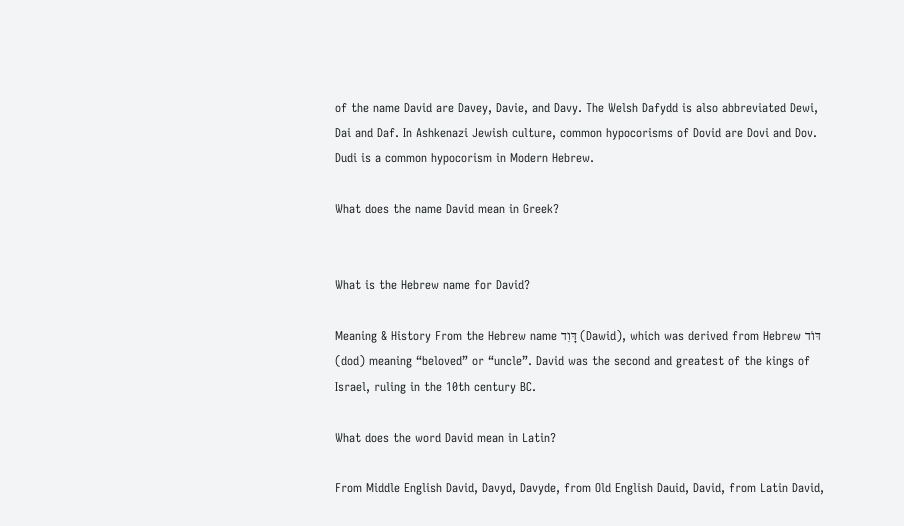of the name David are Davey, Davie, and Davy. The Welsh Dafydd is also abbreviated Dewi, Dai and Daf. In Ashkenazi Jewish culture, common hypocorisms of Dovid are Dovi and Dov. Dudi is a common hypocorism in Modern Hebrew.

What does the name David mean in Greek?


What is the Hebrew name for David?

Meaning & History From the Hebrew name דָּוִד (Dawid), which was derived from Hebrew דּוֹד (dod) meaning “beloved” or “uncle”. David was the second and greatest of the kings of Israel, ruling in the 10th century BC.

What does the word David mean in Latin?

From Middle English David, Davyd, Davyde, from Old English Dauid, David, from Latin David,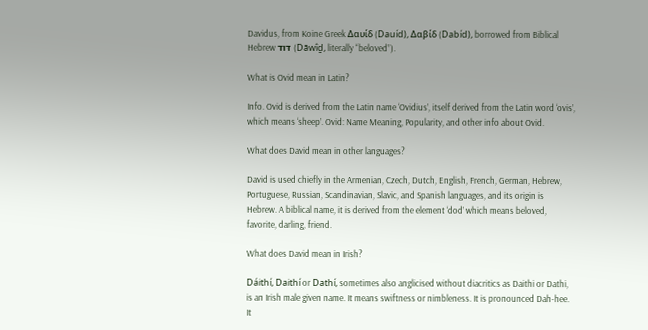Davidus, from Koine Greek Δαυίδ (Dauíd), Δαβίδ (Dabíd), borrowed from Biblical Hebrew דּוד (Dāwîḏ, literally “beloved”).

What is Ovid mean in Latin?

Info. Ovid is derived from the Latin name ‘Ovidius’, itself derived from the Latin word ‘ovis’, which means ‘sheep’. Ovid: Name Meaning, Popularity, and other info about Ovid.

What does David mean in other languages?

David is used chiefly in the Armenian, Czech, Dutch, English, French, German, Hebrew, Portuguese, Russian, Scandinavian, Slavic, and Spanish languages, and its origin is Hebrew. A biblical name, it is derived from the element ‘dod’ which means beloved, favorite, darling, friend.

What does David mean in Irish?

Dáithí, Daithí or Dathí, sometimes also anglicised without diacritics as Daithi or Dathi, is an Irish male given name. It means swiftness or nimbleness. It is pronounced Dah-hee. It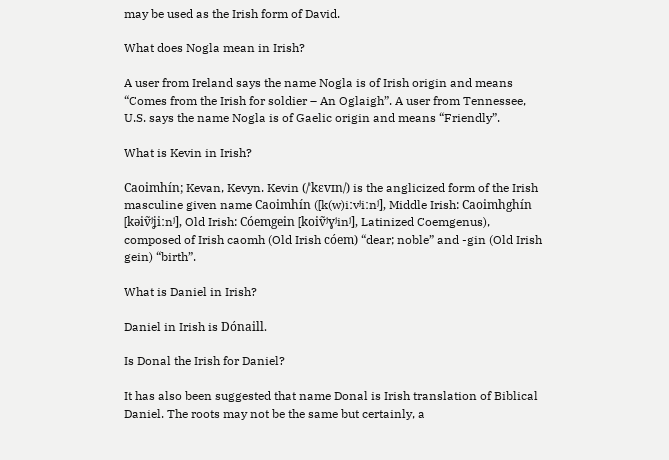may be used as the Irish form of David.

What does Nogla mean in Irish?

A user from Ireland says the name Nogla is of Irish origin and means “Comes from the Irish for soldier – An Oglaigh”. A user from Tennessee, U.S. says the name Nogla is of Gaelic origin and means “Friendly”.

What is Kevin in Irish?

Caoimhín; Kevan, Kevyn. Kevin (/ˈkɛvɪn/) is the anglicized form of the Irish masculine given name Caoimhín ([k(w)iːvʲiːnʲ], Middle Irish: Caoimhghín [kəiṽʲʝiːnʲ], Old Irish: Cóemgein [koiṽʲɣʲinʲ], Latinized Coemgenus), composed of Irish caomh (Old Irish cóem) “dear; noble” and -gin (Old Irish gein) “birth”.

What is Daniel in Irish?

Daniel in Irish is Dónaill.

Is Donal the Irish for Daniel?

It has also been suggested that name Donal is Irish translation of Biblical Daniel. The roots may not be the same but certainly, a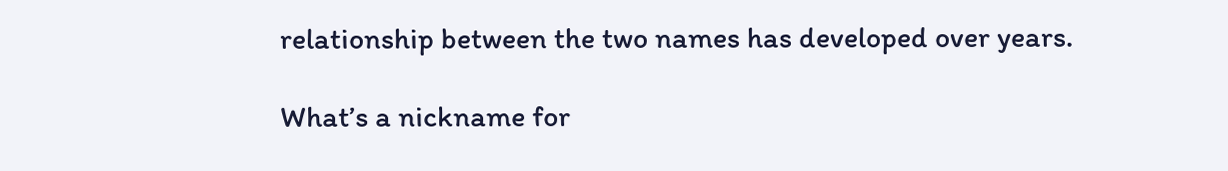relationship between the two names has developed over years.

What’s a nickname for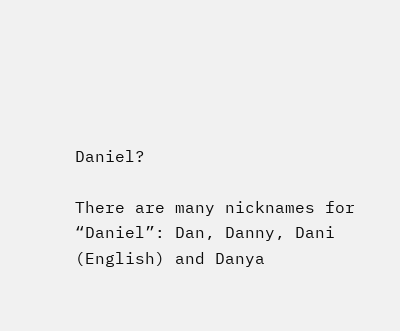Daniel?

There are many nicknames for “Daniel”: Dan, Danny, Dani (English) and Danya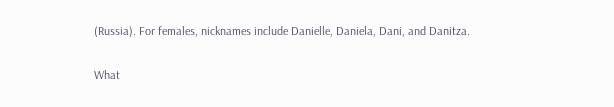(Russia). For females, nicknames include Danielle, Daniela, Dani, and Danitza.

What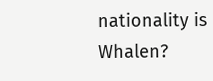nationality is Whalen?